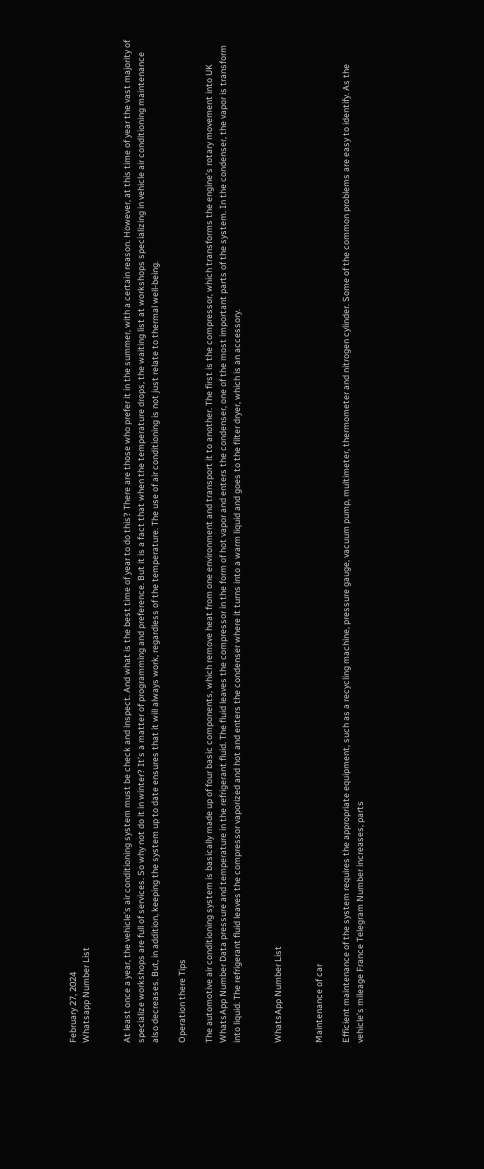February 27, 2024
Whatsapp Number List


At least once a year, the vehicle’s air conditioning system must be check and inspect. And what is the best time of year to do this? There are those who prefer it in the summer, with a certain reason. However, at this time of year the vast majority of specialize workshops are full of services. So why not do it in winter? It’s a matter of programming and preference. But it is a fact that when the temperature drops, the waiting list at workshops specializing in vehicle air conditioning maintenance also decreases. But, in addition, keeping the system up to date ensures that it will always work, regardless of the temperature. The use of air conditioning is not just relate to thermal well-being.

Operation there Tips

The automotive air conditioning system is basically made up of four basic components, which remove heat from one environment and transport it to another. The first is the compressor, which transforms the engine’s rotary movement into UK WhatsApp Number Data pressure and temperature in the refrigerant fluid. The fluid leaves the compressor in the form of hot vapor and enters the condenser, one of the most important parts of the system. In the condenser, the vapor is transform into liquid. The refrigerant fluid leaves the compressor vaporized and hot and enters the condenser where it turns into a warm liquid and goes to the filter dryer, which is an accessory.


WhatsApp Number List


Maintenance of car

Efficient maintenance of the system requires the appropriate equipment, such as a recycling machine, pressure gauge, vacuum pump, multimeter, thermometer and nitrogen cylinder. Some of the common problems are easy to identify. As the vehicle’s mileage France Telegram Number increases, parts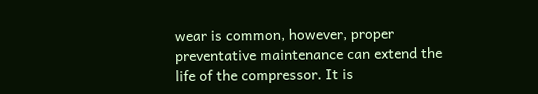wear is common, however, proper preventative maintenance can extend the life of the compressor. It is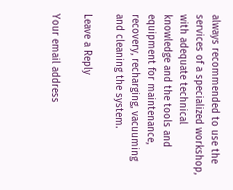always recommended to use the services of a specialized workshop, with adequate technical knowledge and the tools and equipment for maintenance, recovery, recharging, vacuuming and cleaning the system.

Leave a Reply

Your email address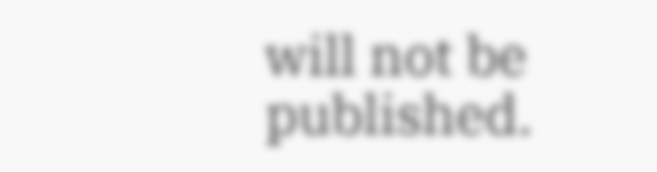will not be published.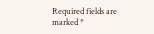Required fields are marked *